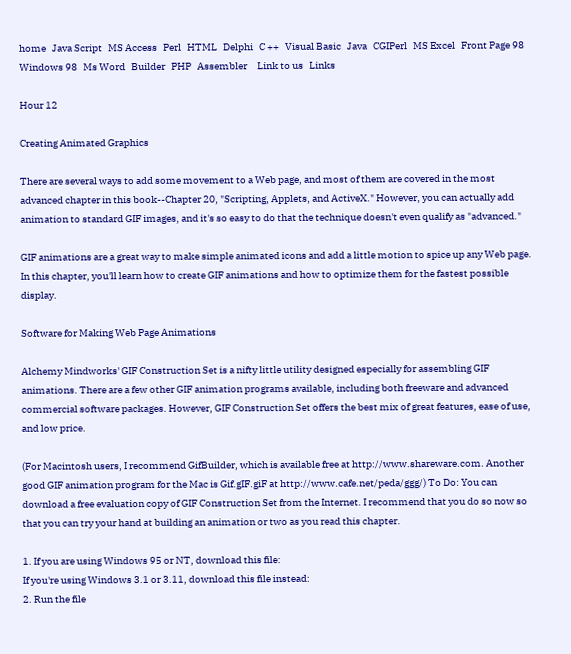home   Java Script   MS Access   Perl   HTML   Delphi   C ++   Visual Basic   Java   CGIPerl   MS Excel   Front Page 98   Windows 98   Ms Word   Builder   PHP   Assembler     Link to us   Links

Hour 12

Creating Animated Graphics

There are several ways to add some movement to a Web page, and most of them are covered in the most advanced chapter in this book--Chapter 20, "Scripting, Applets, and ActiveX." However, you can actually add animation to standard GIF images, and it's so easy to do that the technique doesn't even qualify as "advanced."

GIF animations are a great way to make simple animated icons and add a little motion to spice up any Web page. In this chapter, you'll learn how to create GIF animations and how to optimize them for the fastest possible display.

Software for Making Web Page Animations

Alchemy Mindworks' GIF Construction Set is a nifty little utility designed especially for assembling GIF animations. There are a few other GIF animation programs available, including both freeware and advanced commercial software packages. However, GIF Construction Set offers the best mix of great features, ease of use, and low price.

(For Macintosh users, I recommend GifBuilder, which is available free at http://www.shareware.com. Another good GIF animation program for the Mac is Gif.gIF.giF at http://www.cafe.net/peda/ggg/) To Do: You can download a free evaluation copy of GIF Construction Set from the Internet. I recommend that you do so now so that you can try your hand at building an animation or two as you read this chapter.

1. If you are using Windows 95 or NT, download this file:
If you're using Windows 3.1 or 3.11, download this file instead:
2. Run the file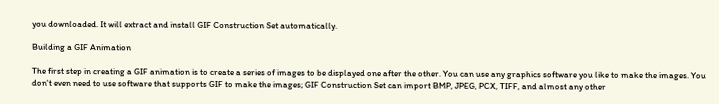you downloaded. It will extract and install GIF Construction Set automatically.

Building a GIF Animation

The first step in creating a GIF animation is to create a series of images to be displayed one after the other. You can use any graphics software you like to make the images. You don't even need to use software that supports GIF to make the images; GIF Construction Set can import BMP, JPEG, PCX, TIFF, and almost any other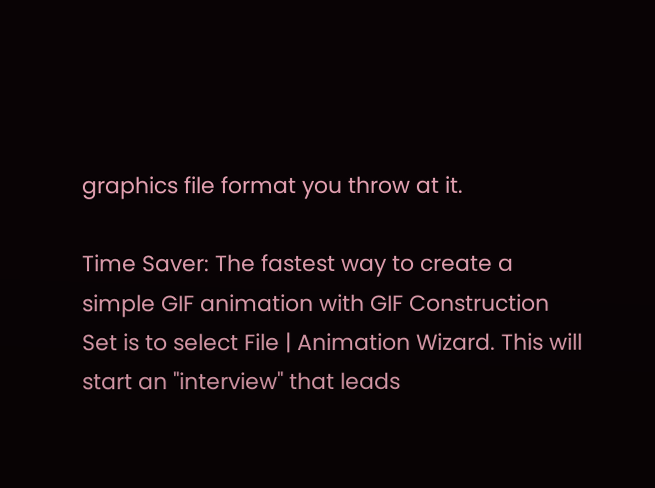graphics file format you throw at it.

Time Saver: The fastest way to create a simple GIF animation with GIF Construction Set is to select File | Animation Wizard. This will start an "interview" that leads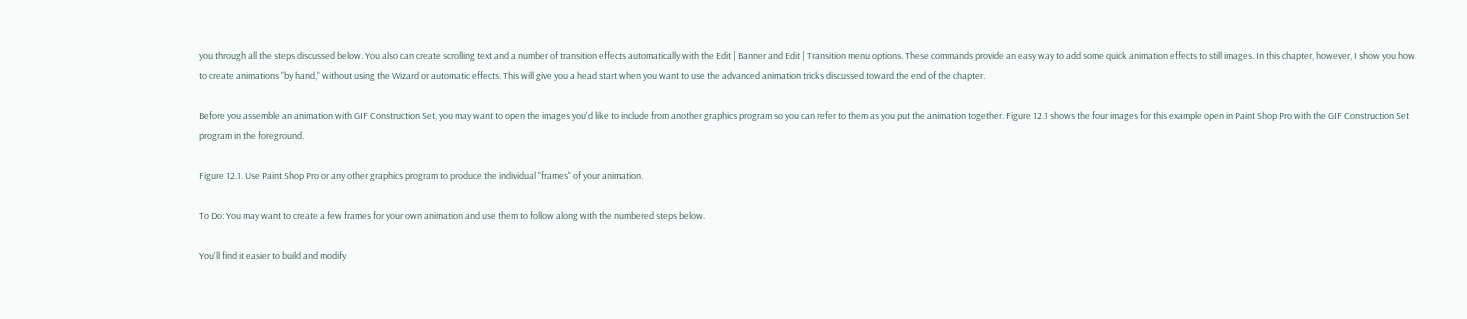you through all the steps discussed below. You also can create scrolling text and a number of transition effects automatically with the Edit | Banner and Edit | Transition menu options. These commands provide an easy way to add some quick animation effects to still images. In this chapter, however, I show you how to create animations "by hand," without using the Wizard or automatic effects. This will give you a head start when you want to use the advanced animation tricks discussed toward the end of the chapter.

Before you assemble an animation with GIF Construction Set, you may want to open the images you'd like to include from another graphics program so you can refer to them as you put the animation together. Figure 12.1 shows the four images for this example open in Paint Shop Pro with the GIF Construction Set program in the foreground.

Figure 12.1. Use Paint Shop Pro or any other graphics program to produce the individual "frames" of your animation.

To Do: You may want to create a few frames for your own animation and use them to follow along with the numbered steps below.

You'll find it easier to build and modify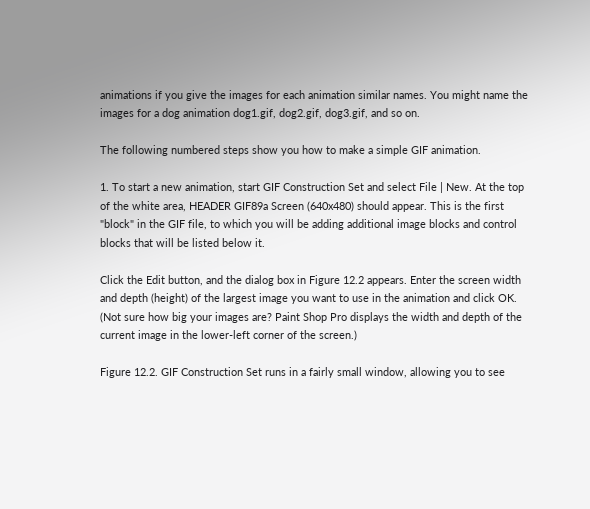animations if you give the images for each animation similar names. You might name the images for a dog animation dog1.gif, dog2.gif, dog3.gif, and so on.

The following numbered steps show you how to make a simple GIF animation.

1. To start a new animation, start GIF Construction Set and select File | New. At the top of the white area, HEADER GIF89a Screen (640x480) should appear. This is the first "block" in the GIF file, to which you will be adding additional image blocks and control blocks that will be listed below it.

Click the Edit button, and the dialog box in Figure 12.2 appears. Enter the screen width and depth (height) of the largest image you want to use in the animation and click OK. (Not sure how big your images are? Paint Shop Pro displays the width and depth of the current image in the lower-left corner of the screen.)

Figure 12.2. GIF Construction Set runs in a fairly small window, allowing you to see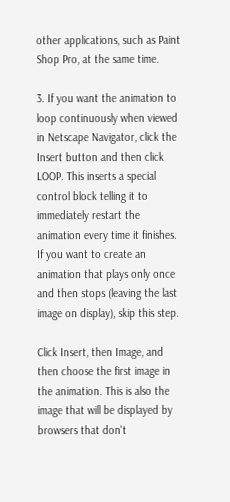other applications, such as Paint Shop Pro, at the same time.

3. If you want the animation to loop continuously when viewed in Netscape Navigator, click the Insert button and then click LOOP. This inserts a special control block telling it to immediately restart the animation every time it finishes. If you want to create an animation that plays only once and then stops (leaving the last image on display), skip this step.

Click Insert, then Image, and then choose the first image in the animation. This is also the image that will be displayed by browsers that don't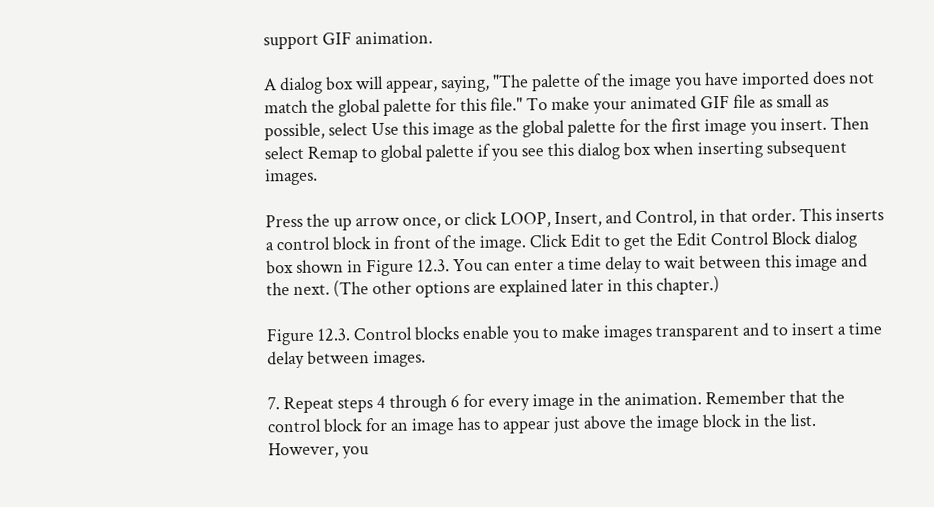support GIF animation.

A dialog box will appear, saying, "The palette of the image you have imported does not match the global palette for this file." To make your animated GIF file as small as possible, select Use this image as the global palette for the first image you insert. Then select Remap to global palette if you see this dialog box when inserting subsequent images.

Press the up arrow once, or click LOOP, Insert, and Control, in that order. This inserts a control block in front of the image. Click Edit to get the Edit Control Block dialog box shown in Figure 12.3. You can enter a time delay to wait between this image and the next. (The other options are explained later in this chapter.)

Figure 12.3. Control blocks enable you to make images transparent and to insert a time delay between images.

7. Repeat steps 4 through 6 for every image in the animation. Remember that the control block for an image has to appear just above the image block in the list. However, you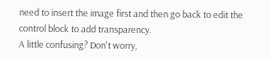need to insert the image first and then go back to edit the control block to add transparency.
A little confusing? Don't worry,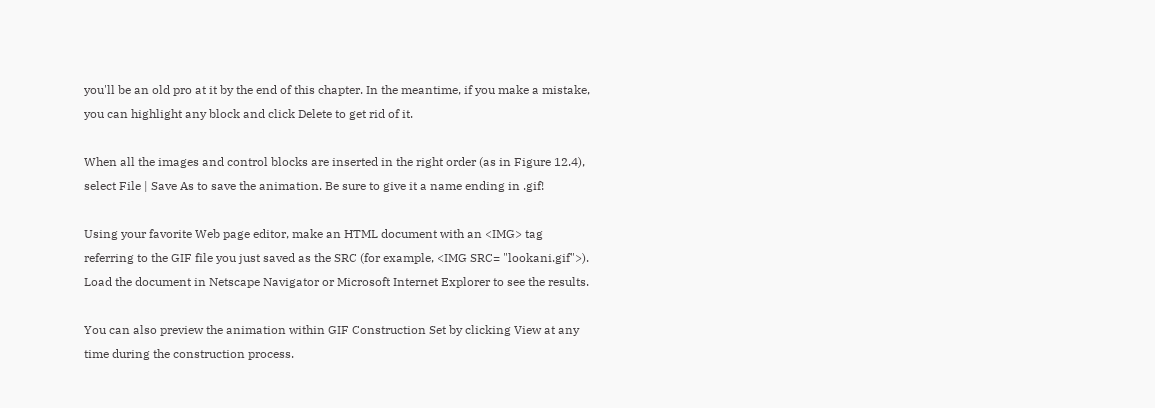you'll be an old pro at it by the end of this chapter. In the meantime, if you make a mistake, you can highlight any block and click Delete to get rid of it.

When all the images and control blocks are inserted in the right order (as in Figure 12.4), select File | Save As to save the animation. Be sure to give it a name ending in .gif!

Using your favorite Web page editor, make an HTML document with an <IMG> tag referring to the GIF file you just saved as the SRC (for example, <IMG SRC= "lookani.gif">). Load the document in Netscape Navigator or Microsoft Internet Explorer to see the results.

You can also preview the animation within GIF Construction Set by clicking View at any time during the construction process.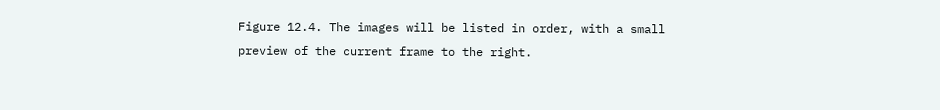Figure 12.4. The images will be listed in order, with a small preview of the current frame to the right.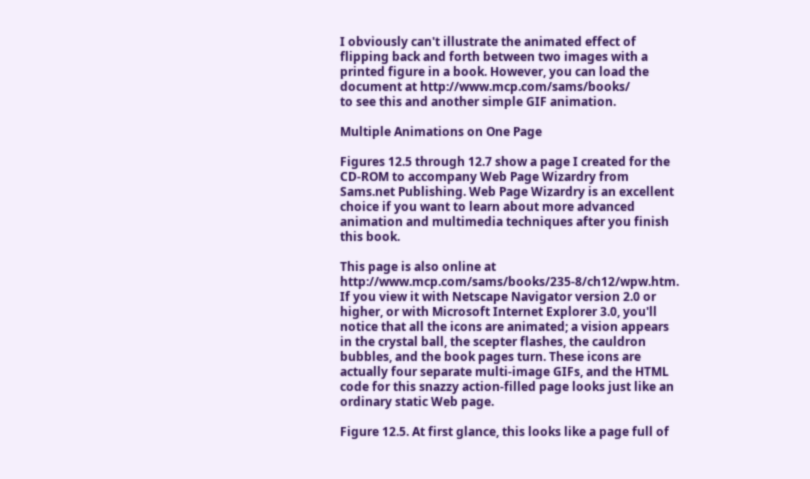I obviously can't illustrate the animated effect of flipping back and forth between two images with a printed figure in a book. However, you can load the document at http://www.mcp.com/sams/books/
to see this and another simple GIF animation.

Multiple Animations on One Page

Figures 12.5 through 12.7 show a page I created for the CD-ROM to accompany Web Page Wizardry from Sams.net Publishing. Web Page Wizardry is an excellent choice if you want to learn about more advanced animation and multimedia techniques after you finish this book.

This page is also online at http://www.mcp.com/sams/books/235-8/ch12/wpw.htm. If you view it with Netscape Navigator version 2.0 or higher, or with Microsoft Internet Explorer 3.0, you'll notice that all the icons are animated; a vision appears in the crystal ball, the scepter flashes, the cauldron bubbles, and the book pages turn. These icons are actually four separate multi-image GIFs, and the HTML code for this snazzy action-filled page looks just like an ordinary static Web page.

Figure 12.5. At first glance, this looks like a page full of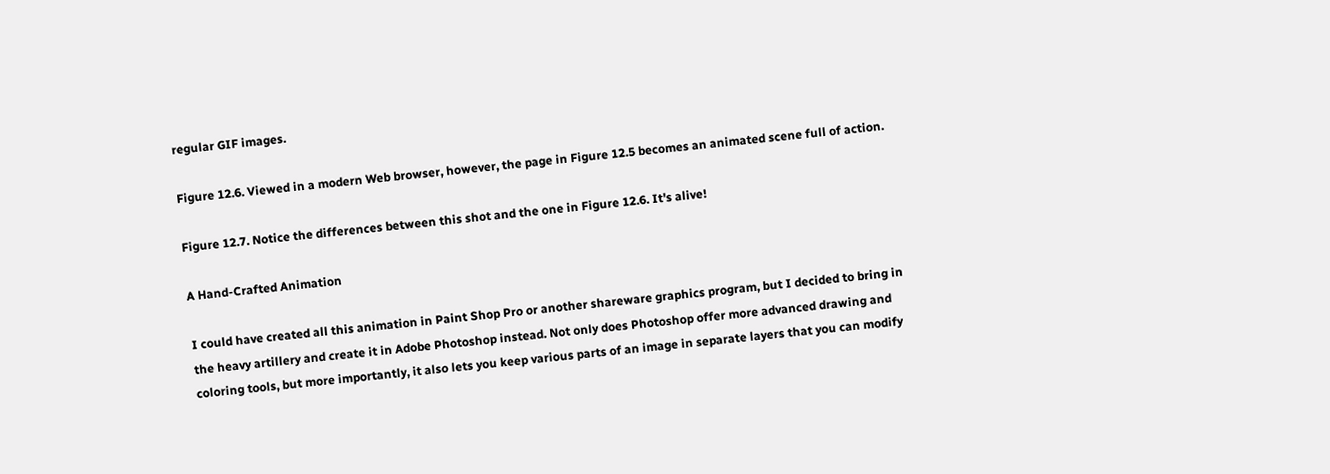regular GIF images.

Figure 12.6. Viewed in a modern Web browser, however, the page in Figure 12.5 becomes an animated scene full of action.

Figure 12.7. Notice the differences between this shot and the one in Figure 12.6. It's alive!

A Hand-Crafted Animation

I could have created all this animation in Paint Shop Pro or another shareware graphics program, but I decided to bring in the heavy artillery and create it in Adobe Photoshop instead. Not only does Photoshop offer more advanced drawing and coloring tools, but more importantly, it also lets you keep various parts of an image in separate layers that you can modify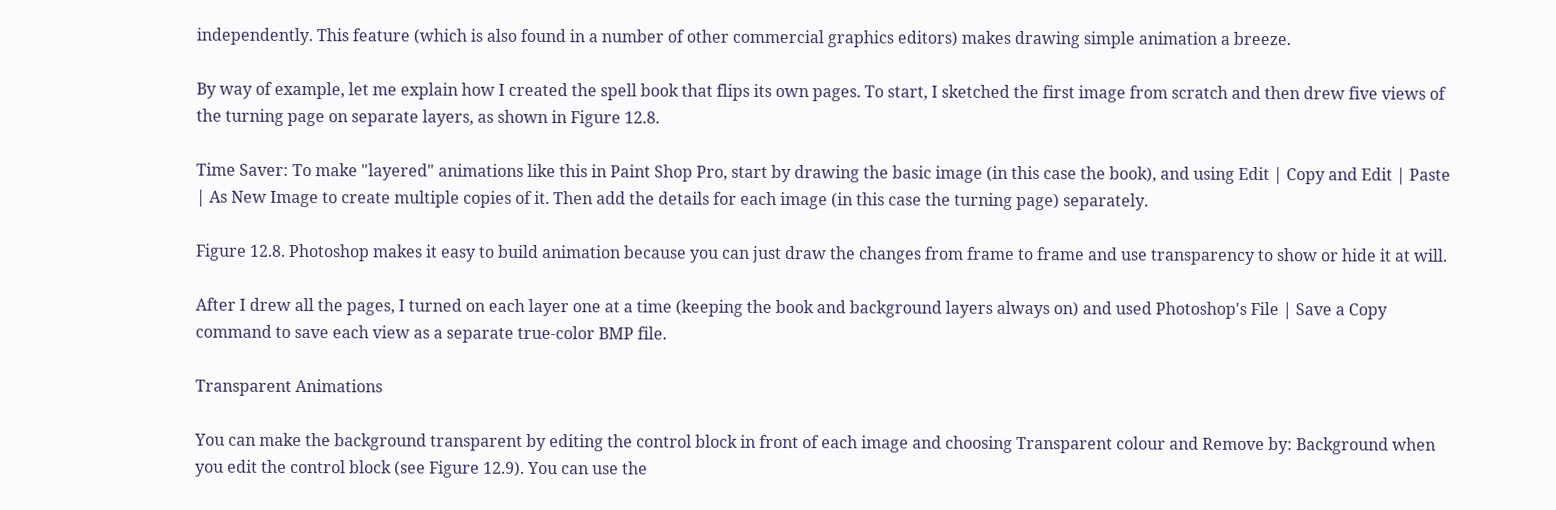independently. This feature (which is also found in a number of other commercial graphics editors) makes drawing simple animation a breeze.

By way of example, let me explain how I created the spell book that flips its own pages. To start, I sketched the first image from scratch and then drew five views of the turning page on separate layers, as shown in Figure 12.8.

Time Saver: To make "layered" animations like this in Paint Shop Pro, start by drawing the basic image (in this case the book), and using Edit | Copy and Edit | Paste | As New Image to create multiple copies of it. Then add the details for each image (in this case the turning page) separately.

Figure 12.8. Photoshop makes it easy to build animation because you can just draw the changes from frame to frame and use transparency to show or hide it at will.

After I drew all the pages, I turned on each layer one at a time (keeping the book and background layers always on) and used Photoshop's File | Save a Copy command to save each view as a separate true-color BMP file.

Transparent Animations

You can make the background transparent by editing the control block in front of each image and choosing Transparent colour and Remove by: Background when you edit the control block (see Figure 12.9). You can use the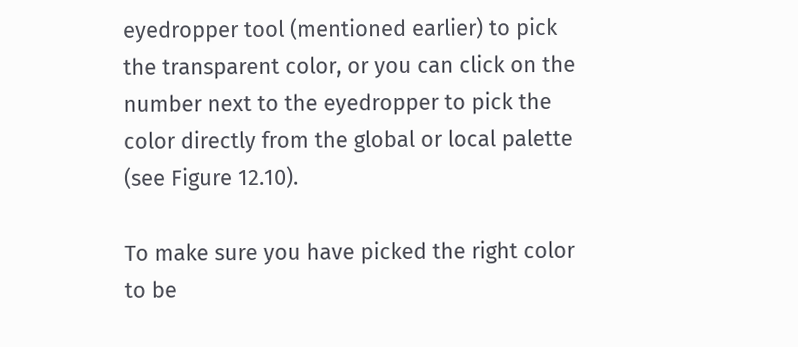eyedropper tool (mentioned earlier) to pick the transparent color, or you can click on the number next to the eyedropper to pick the color directly from the global or local palette (see Figure 12.10).

To make sure you have picked the right color to be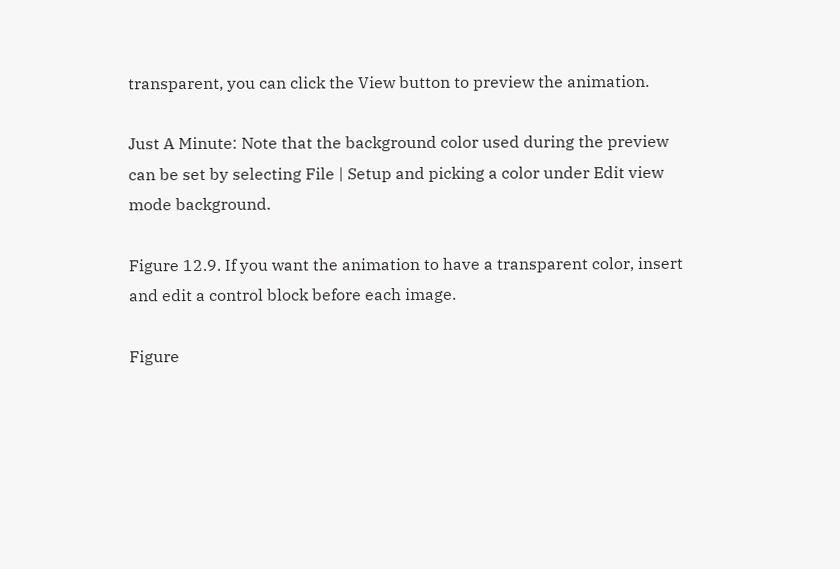transparent, you can click the View button to preview the animation.

Just A Minute: Note that the background color used during the preview can be set by selecting File | Setup and picking a color under Edit view mode background.

Figure 12.9. If you want the animation to have a transparent color, insert and edit a control block before each image.

Figure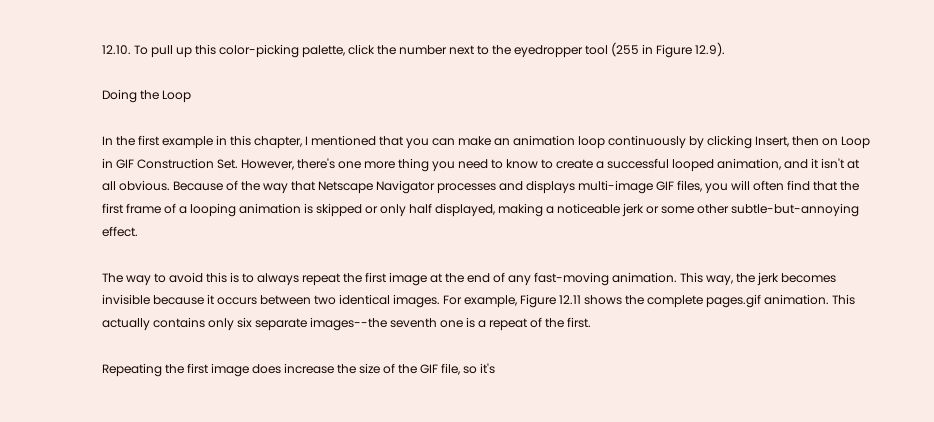12.10. To pull up this color-picking palette, click the number next to the eyedropper tool (255 in Figure 12.9).

Doing the Loop

In the first example in this chapter, I mentioned that you can make an animation loop continuously by clicking Insert, then on Loop in GIF Construction Set. However, there's one more thing you need to know to create a successful looped animation, and it isn't at all obvious. Because of the way that Netscape Navigator processes and displays multi-image GIF files, you will often find that the first frame of a looping animation is skipped or only half displayed, making a noticeable jerk or some other subtle-but-annoying effect.

The way to avoid this is to always repeat the first image at the end of any fast-moving animation. This way, the jerk becomes invisible because it occurs between two identical images. For example, Figure 12.11 shows the complete pages.gif animation. This actually contains only six separate images--the seventh one is a repeat of the first.

Repeating the first image does increase the size of the GIF file, so it's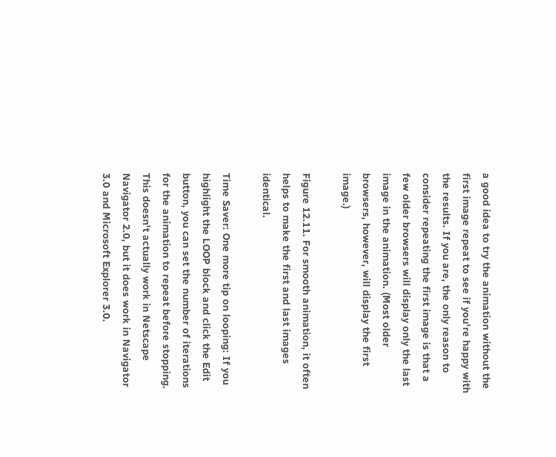a good idea to try the animation without the first image repeat to see if you're happy with the results. If you are, the only reason to consider repeating the first image is that a few older browsers will display only the last image in the animation. (Most older browsers, however, will display the first image.)

Figure 12.11. For smooth animation, it often helps to make the first and last images identical.

Time Saver: One more tip on looping: If you highlight the LOOP block and click the Edit button, you can set the number of iterations for the animation to repeat before stopping. This doesn't actually work in Netscape Navigator 2.0, but it does work in Navigator 3.0 and Microsoft Explorer 3.0.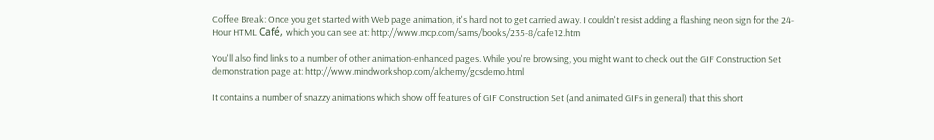Coffee Break: Once you get started with Web page animation, it's hard not to get carried away. I couldn't resist adding a flashing neon sign for the 24- Hour HTML Café, which you can see at: http://www.mcp.com/sams/books/235-8/cafe12.htm

You'll also find links to a number of other animation-enhanced pages. While you're browsing, you might want to check out the GIF Construction Set demonstration page at: http://www.mindworkshop.com/alchemy/gcsdemo.html

It contains a number of snazzy animations which show off features of GIF Construction Set (and animated GIFs in general) that this short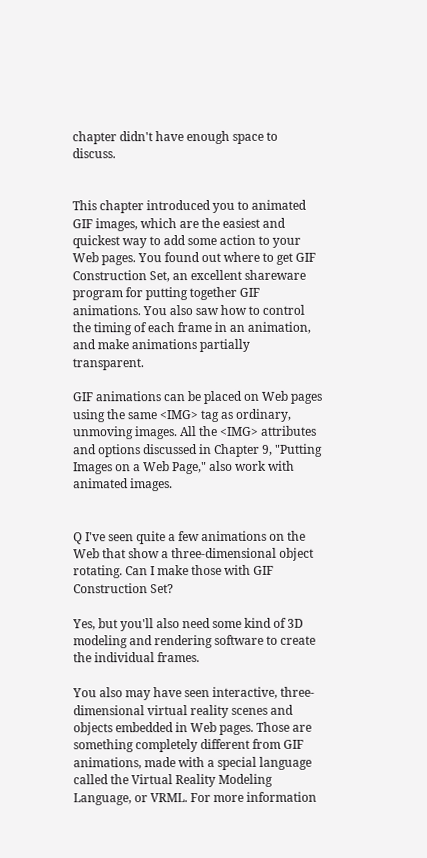chapter didn't have enough space to discuss.


This chapter introduced you to animated GIF images, which are the easiest and quickest way to add some action to your Web pages. You found out where to get GIF Construction Set, an excellent shareware program for putting together GIF animations. You also saw how to control the timing of each frame in an animation, and make animations partially transparent.

GIF animations can be placed on Web pages using the same <IMG> tag as ordinary, unmoving images. All the <IMG> attributes and options discussed in Chapter 9, "Putting Images on a Web Page," also work with animated images.


Q I've seen quite a few animations on the Web that show a three-dimensional object rotating. Can I make those with GIF Construction Set?

Yes, but you'll also need some kind of 3D modeling and rendering software to create the individual frames.

You also may have seen interactive, three-dimensional virtual reality scenes and objects embedded in Web pages. Those are something completely different from GIF animations, made with a special language called the Virtual Reality Modeling Language, or VRML. For more information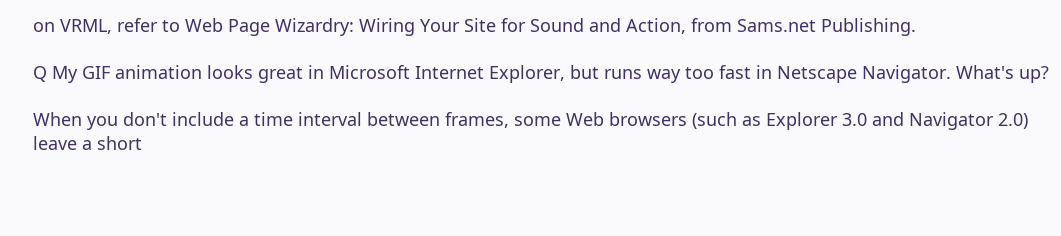on VRML, refer to Web Page Wizardry: Wiring Your Site for Sound and Action, from Sams.net Publishing.

Q My GIF animation looks great in Microsoft Internet Explorer, but runs way too fast in Netscape Navigator. What's up?

When you don't include a time interval between frames, some Web browsers (such as Explorer 3.0 and Navigator 2.0) leave a short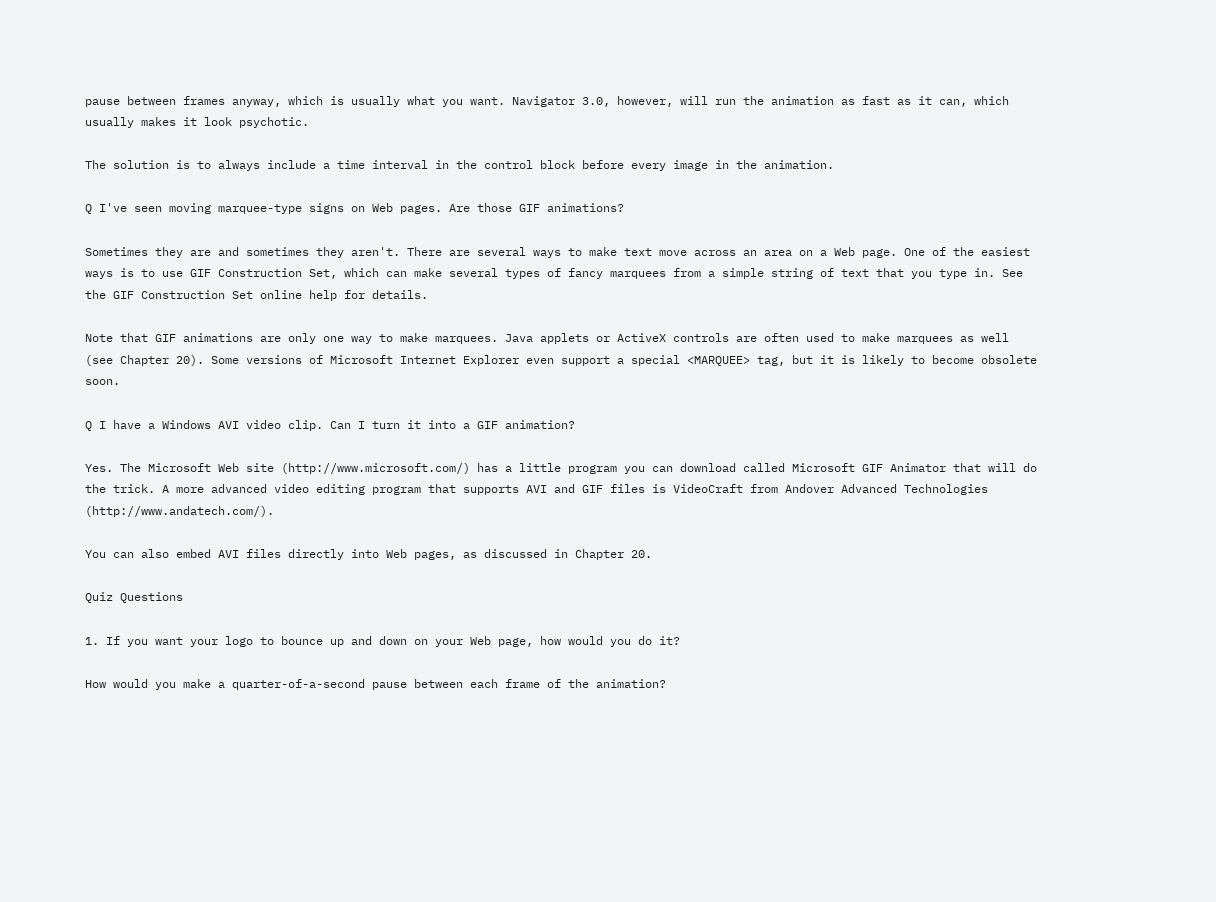pause between frames anyway, which is usually what you want. Navigator 3.0, however, will run the animation as fast as it can, which usually makes it look psychotic.

The solution is to always include a time interval in the control block before every image in the animation.

Q I've seen moving marquee-type signs on Web pages. Are those GIF animations?

Sometimes they are and sometimes they aren't. There are several ways to make text move across an area on a Web page. One of the easiest ways is to use GIF Construction Set, which can make several types of fancy marquees from a simple string of text that you type in. See the GIF Construction Set online help for details.

Note that GIF animations are only one way to make marquees. Java applets or ActiveX controls are often used to make marquees as well (see Chapter 20). Some versions of Microsoft Internet Explorer even support a special <MARQUEE> tag, but it is likely to become obsolete soon.

Q I have a Windows AVI video clip. Can I turn it into a GIF animation?

Yes. The Microsoft Web site (http://www.microsoft.com/) has a little program you can download called Microsoft GIF Animator that will do the trick. A more advanced video editing program that supports AVI and GIF files is VideoCraft from Andover Advanced Technologies (http://www.andatech.com/).

You can also embed AVI files directly into Web pages, as discussed in Chapter 20.

Quiz Questions

1. If you want your logo to bounce up and down on your Web page, how would you do it?

How would you make a quarter-of-a-second pause between each frame of the animation?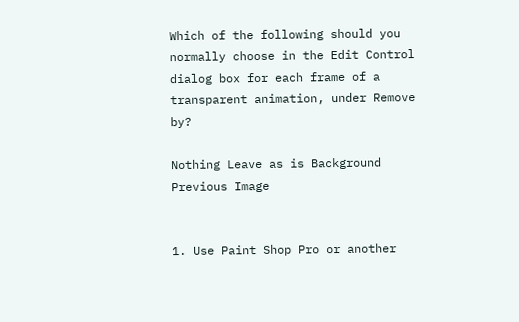Which of the following should you normally choose in the Edit Control dialog box for each frame of a transparent animation, under Remove by?

Nothing Leave as is Background Previous Image


1. Use Paint Shop Pro or another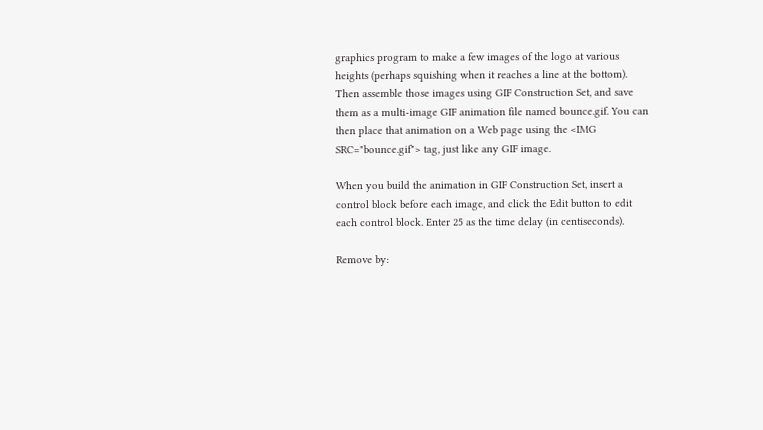graphics program to make a few images of the logo at various heights (perhaps squishing when it reaches a line at the bottom). Then assemble those images using GIF Construction Set, and save them as a multi-image GIF animation file named bounce.gif. You can then place that animation on a Web page using the <IMG SRC="bounce.gif"> tag, just like any GIF image.

When you build the animation in GIF Construction Set, insert a control block before each image, and click the Edit button to edit each control block. Enter 25 as the time delay (in centiseconds).

Remove by: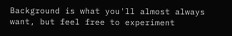Background is what you'll almost always want, but feel free to experiment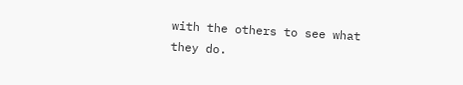with the others to see what they do.